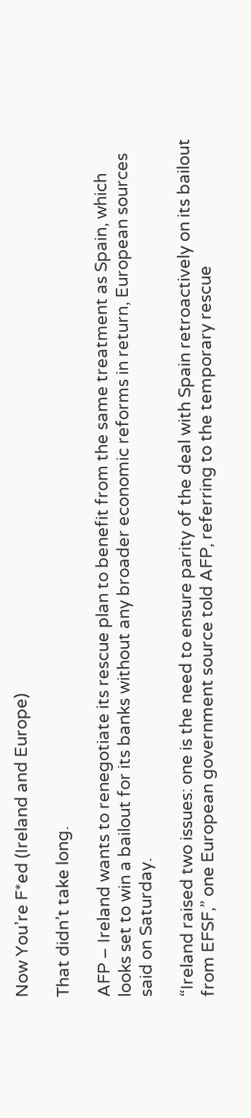Now You’re F*ed (Ireland and Europe)

That didn’t take long.

AFP – Ireland wants to renegotiate its rescue plan to benefit from the same treatment as Spain, which looks set to win a bailout for its banks without any broader economic reforms in return, European sources said on Saturday.

“Ireland raised two issues: one is the need to ensure parity of the deal with Spain retroactively on its bailout from EFSF,” one European government source told AFP, referring to the temporary rescue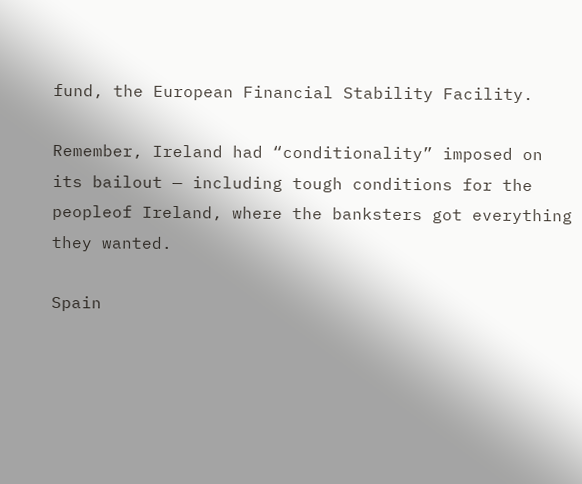fund, the European Financial Stability Facility.

Remember, Ireland had “conditionality” imposed on its bailout — including tough conditions for the peopleof Ireland, where the banksters got everything they wanted.

Spain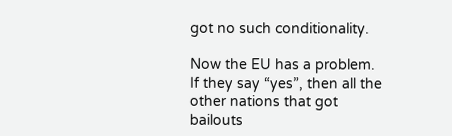got no such conditionality.

Now the EU has a problem.  If they say “yes”, then all the other nations that got bailouts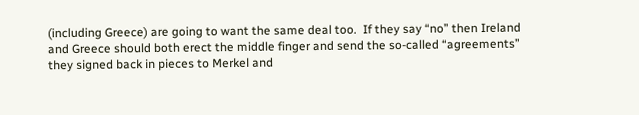(including Greece) are going to want the same deal too.  If they say “no” then Ireland and Greece should both erect the middle finger and send the so-called “agreements” they signed back in pieces to Merkel and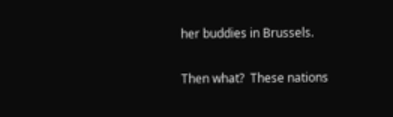her buddies in Brussels.

Then what?  These nations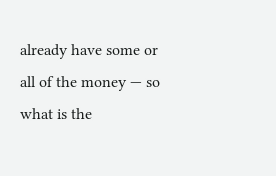already have some or all of the money — so what is the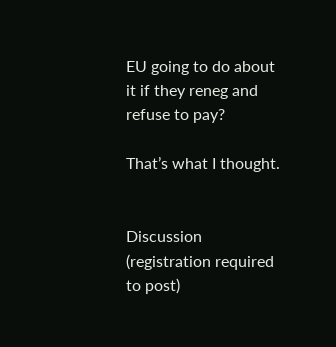EU going to do about it if they reneg and refuse to pay?

That’s what I thought.


Discussion (registration required to post)